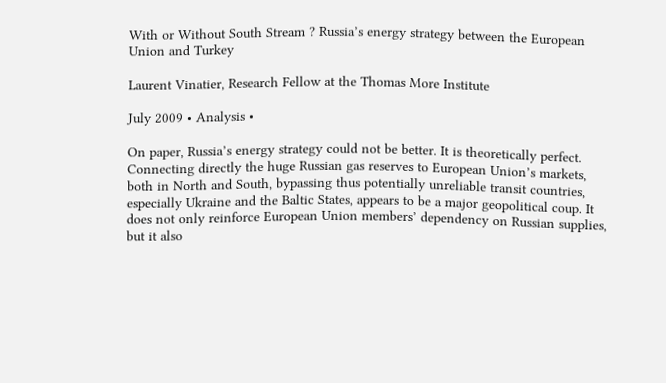With or Without South Stream ? Russia’s energy strategy between the European Union and Turkey

Laurent Vinatier, Research Fellow at the Thomas More Institute

July 2009 • Analysis •

On paper, Russia’s energy strategy could not be better. It is theoretically perfect. Connecting directly the huge Russian gas reserves to European Union’s markets, both in North and South, bypassing thus potentially unreliable transit countries, especially Ukraine and the Baltic States, appears to be a major geopolitical coup. It does not only reinforce European Union members’ dependency on Russian supplies, but it also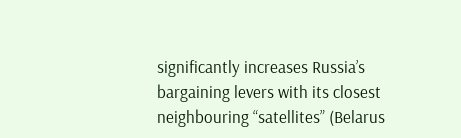significantly increases Russia’s bargaining levers with its closest neighbouring “satellites” (Belarus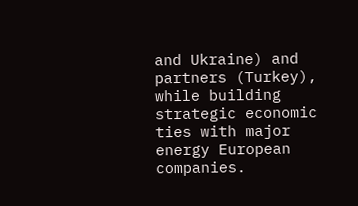and Ukraine) and partners (Turkey), while building strategic economic ties with major energy European companies.